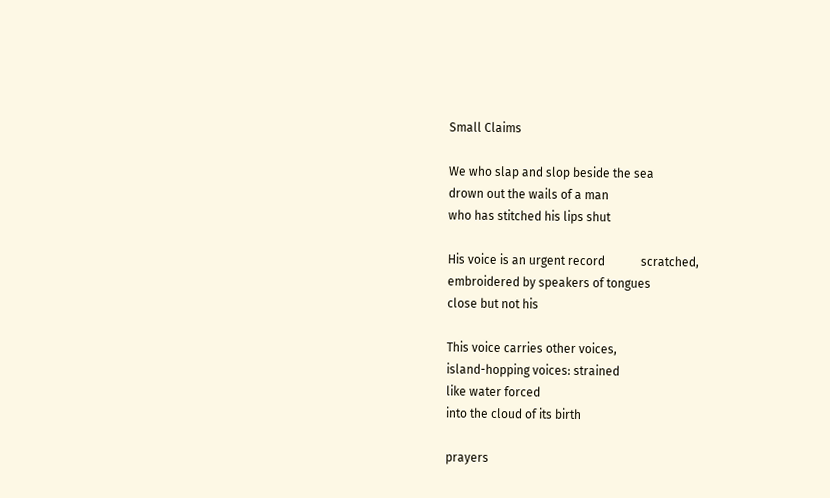Small Claims

We who slap and slop beside the sea
drown out the wails of a man
who has stitched his lips shut

His voice is an urgent record            scratched,
embroidered by speakers of tongues
close but not his

This voice carries other voices,
island-hopping voices: strained
like water forced
into the cloud of its birth

prayers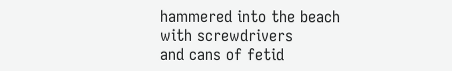hammered into the beach
with screwdrivers
and cans of fetid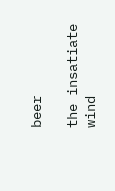beer

the insatiate             wind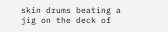skin drums beating a jig on the deck of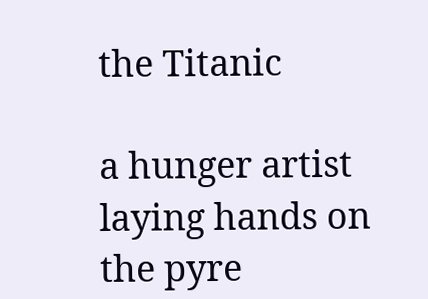the Titanic

a hunger artist
laying hands on the pyre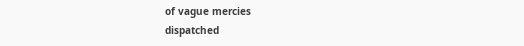of vague mercies
dispatched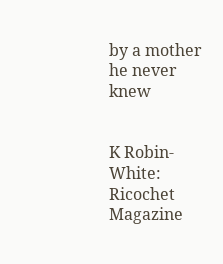by a mother he never knew


K Robin-White: Ricochet Magazine